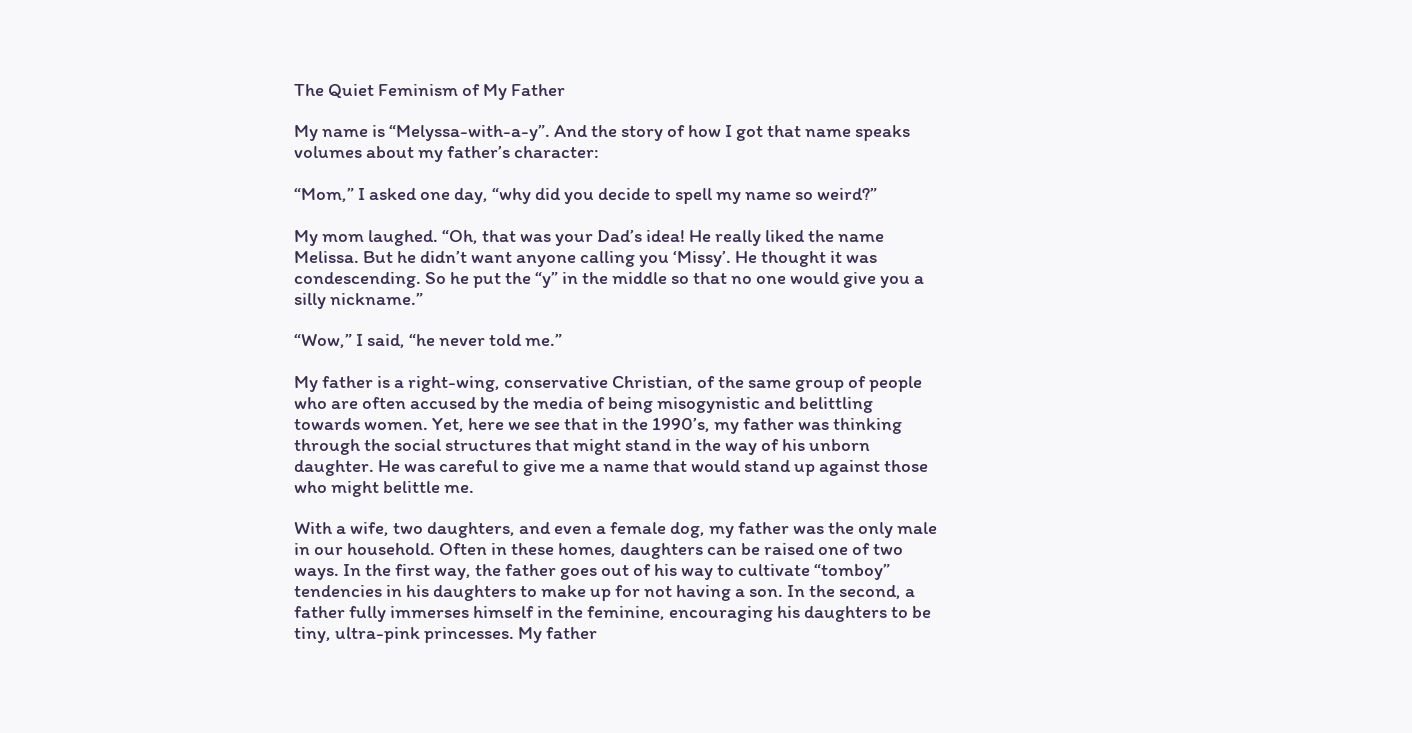The Quiet Feminism of My Father

My name is “Melyssa-with-a-y”. And the story of how I got that name speaks volumes about my father’s character:

“Mom,” I asked one day, “why did you decide to spell my name so weird?”

My mom laughed. “Oh, that was your Dad’s idea! He really liked the name Melissa. But he didn’t want anyone calling you ‘Missy’. He thought it was condescending. So he put the “y” in the middle so that no one would give you a silly nickname.”

“Wow,” I said, “he never told me.”

My father is a right-wing, conservative Christian, of the same group of people who are often accused by the media of being misogynistic and belittling towards women. Yet, here we see that in the 1990’s, my father was thinking through the social structures that might stand in the way of his unborn daughter. He was careful to give me a name that would stand up against those who might belittle me.

With a wife, two daughters, and even a female dog, my father was the only male in our household. Often in these homes, daughters can be raised one of two ways. In the first way, the father goes out of his way to cultivate “tomboy” tendencies in his daughters to make up for not having a son. In the second, a father fully immerses himself in the feminine, encouraging his daughters to be tiny, ultra-pink princesses. My father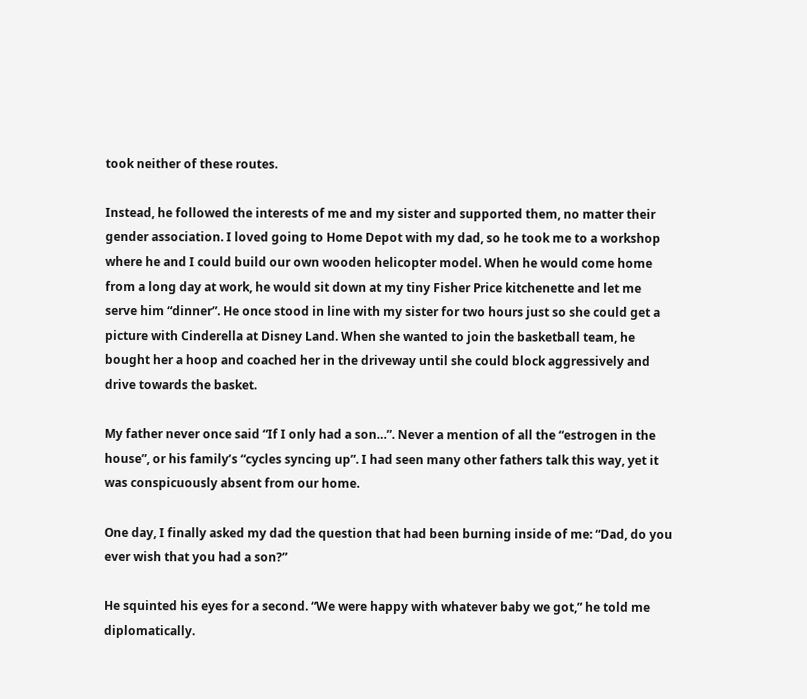took neither of these routes.

Instead, he followed the interests of me and my sister and supported them, no matter their gender association. I loved going to Home Depot with my dad, so he took me to a workshop where he and I could build our own wooden helicopter model. When he would come home from a long day at work, he would sit down at my tiny Fisher Price kitchenette and let me serve him “dinner”. He once stood in line with my sister for two hours just so she could get a picture with Cinderella at Disney Land. When she wanted to join the basketball team, he bought her a hoop and coached her in the driveway until she could block aggressively and drive towards the basket.

My father never once said “If I only had a son…”. Never a mention of all the “estrogen in the house”, or his family’s “cycles syncing up”. I had seen many other fathers talk this way, yet it was conspicuously absent from our home.

One day, I finally asked my dad the question that had been burning inside of me: “Dad, do you ever wish that you had a son?”

He squinted his eyes for a second. “We were happy with whatever baby we got,” he told me diplomatically.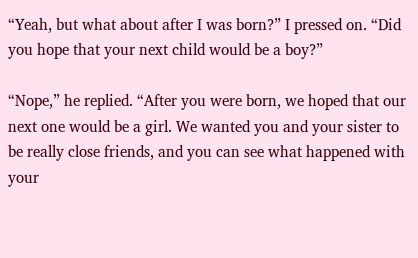“Yeah, but what about after I was born?” I pressed on. “Did you hope that your next child would be a boy?”

“Nope,” he replied. “After you were born, we hoped that our next one would be a girl. We wanted you and your sister to be really close friends, and you can see what happened with your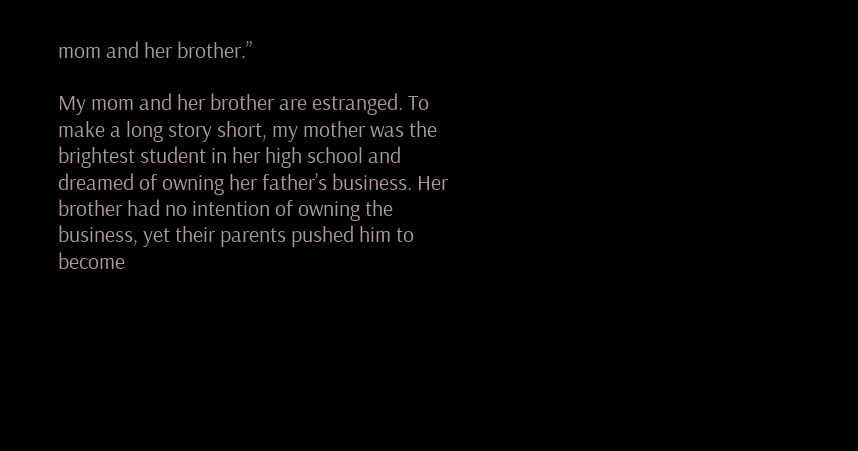mom and her brother.”

My mom and her brother are estranged. To make a long story short, my mother was the brightest student in her high school and dreamed of owning her father’s business. Her brother had no intention of owning the business, yet their parents pushed him to become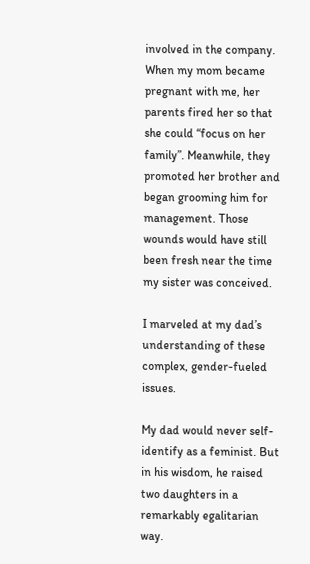involved in the company. When my mom became pregnant with me, her parents fired her so that she could “focus on her family”. Meanwhile, they promoted her brother and began grooming him for management. Those wounds would have still been fresh near the time my sister was conceived.

I marveled at my dad’s understanding of these complex, gender-fueled issues.

My dad would never self-identify as a feminist. But in his wisdom, he raised two daughters in a remarkably egalitarian way.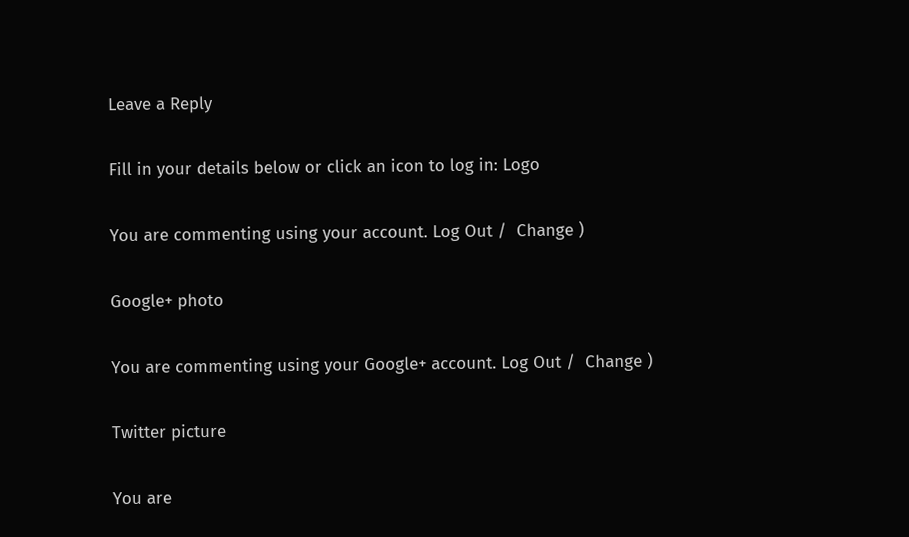Leave a Reply

Fill in your details below or click an icon to log in: Logo

You are commenting using your account. Log Out /  Change )

Google+ photo

You are commenting using your Google+ account. Log Out /  Change )

Twitter picture

You are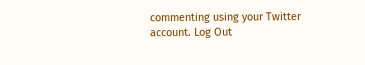commenting using your Twitter account. Log Out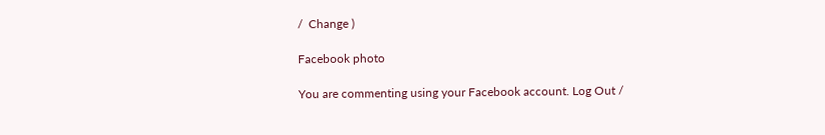/  Change )

Facebook photo

You are commenting using your Facebook account. Log Out /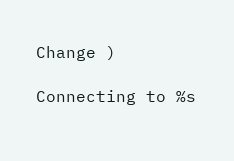Change )

Connecting to %s